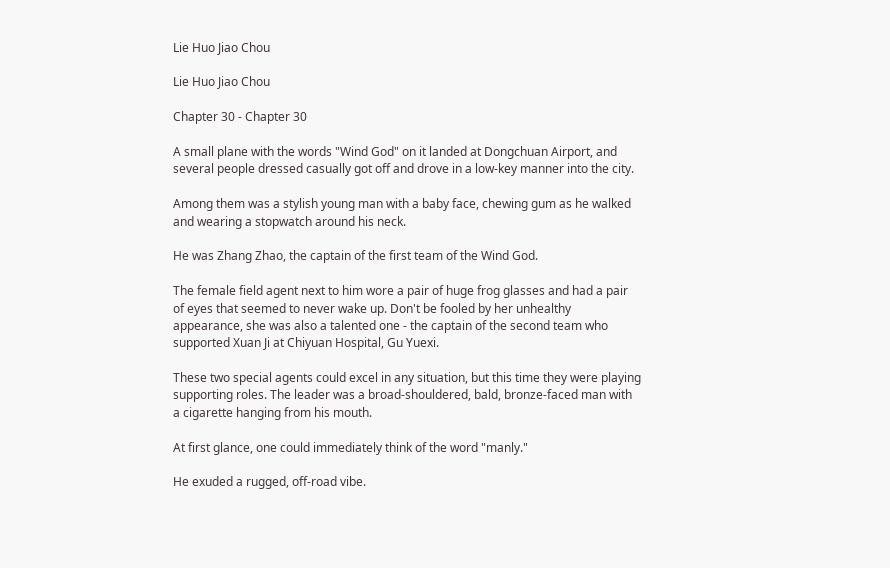Lie Huo Jiao Chou

Lie Huo Jiao Chou

Chapter 30 - Chapter 30

A small plane with the words "Wind God" on it landed at Dongchuan Airport, and several people dressed casually got off and drove in a low-key manner into the city.

Among them was a stylish young man with a baby face, chewing gum as he walked and wearing a stopwatch around his neck.

He was Zhang Zhao, the captain of the first team of the Wind God.

The female field agent next to him wore a pair of huge frog glasses and had a pair of eyes that seemed to never wake up. Don't be fooled by her unhealthy appearance, she was also a talented one - the captain of the second team who supported Xuan Ji at Chiyuan Hospital, Gu Yuexi.

These two special agents could excel in any situation, but this time they were playing supporting roles. The leader was a broad-shouldered, bald, bronze-faced man with a cigarette hanging from his mouth.

At first glance, one could immediately think of the word "manly."

He exuded a rugged, off-road vibe.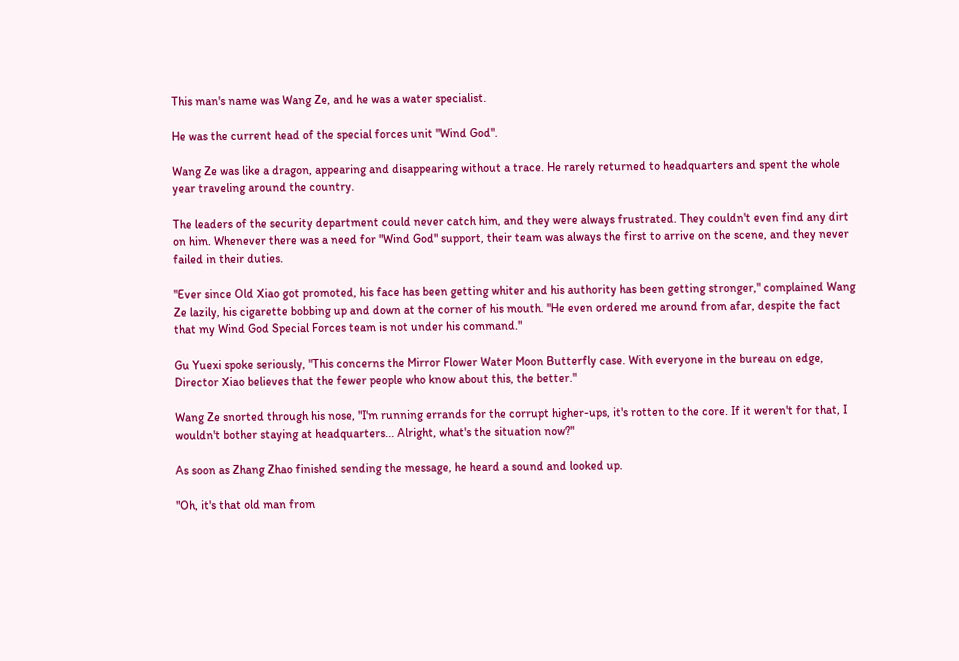This man's name was Wang Ze, and he was a water specialist.

He was the current head of the special forces unit "Wind God".

Wang Ze was like a dragon, appearing and disappearing without a trace. He rarely returned to headquarters and spent the whole year traveling around the country.

The leaders of the security department could never catch him, and they were always frustrated. They couldn't even find any dirt on him. Whenever there was a need for "Wind God" support, their team was always the first to arrive on the scene, and they never failed in their duties.

"Ever since Old Xiao got promoted, his face has been getting whiter and his authority has been getting stronger," complained Wang Ze lazily, his cigarette bobbing up and down at the corner of his mouth. "He even ordered me around from afar, despite the fact that my Wind God Special Forces team is not under his command."

Gu Yuexi spoke seriously, "This concerns the Mirror Flower Water Moon Butterfly case. With everyone in the bureau on edge, Director Xiao believes that the fewer people who know about this, the better."

Wang Ze snorted through his nose, "I'm running errands for the corrupt higher-ups, it's rotten to the core. If it weren't for that, I wouldn't bother staying at headquarters... Alright, what's the situation now?"

As soon as Zhang Zhao finished sending the message, he heard a sound and looked up.

"Oh, it's that old man from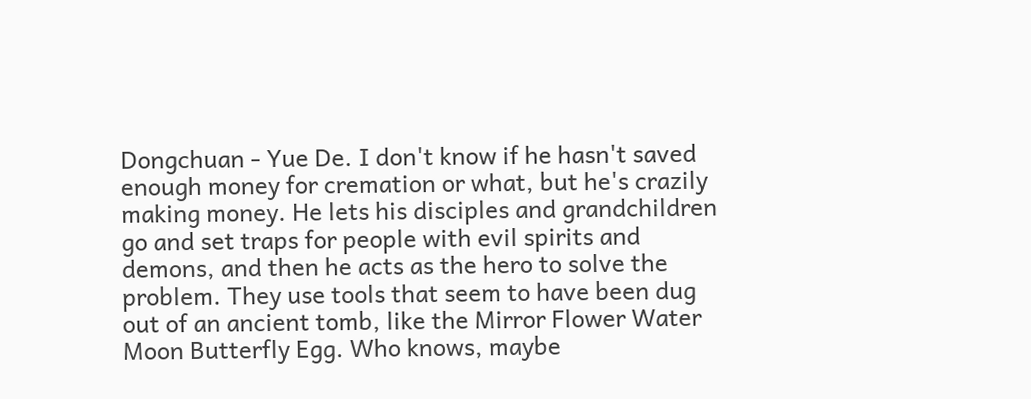Dongchuan - Yue De. I don't know if he hasn't saved enough money for cremation or what, but he's crazily making money. He lets his disciples and grandchildren go and set traps for people with evil spirits and demons, and then he acts as the hero to solve the problem. They use tools that seem to have been dug out of an ancient tomb, like the Mirror Flower Water Moon Butterfly Egg. Who knows, maybe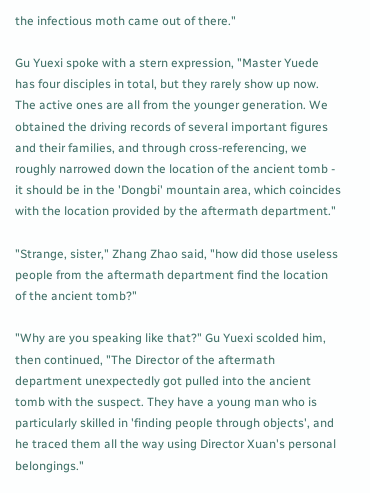the infectious moth came out of there."

Gu Yuexi spoke with a stern expression, "Master Yuede has four disciples in total, but they rarely show up now. The active ones are all from the younger generation. We obtained the driving records of several important figures and their families, and through cross-referencing, we roughly narrowed down the location of the ancient tomb - it should be in the 'Dongbi' mountain area, which coincides with the location provided by the aftermath department."

"Strange, sister," Zhang Zhao said, "how did those useless people from the aftermath department find the location of the ancient tomb?"

"Why are you speaking like that?" Gu Yuexi scolded him, then continued, "The Director of the aftermath department unexpectedly got pulled into the ancient tomb with the suspect. They have a young man who is particularly skilled in 'finding people through objects', and he traced them all the way using Director Xuan's personal belongings."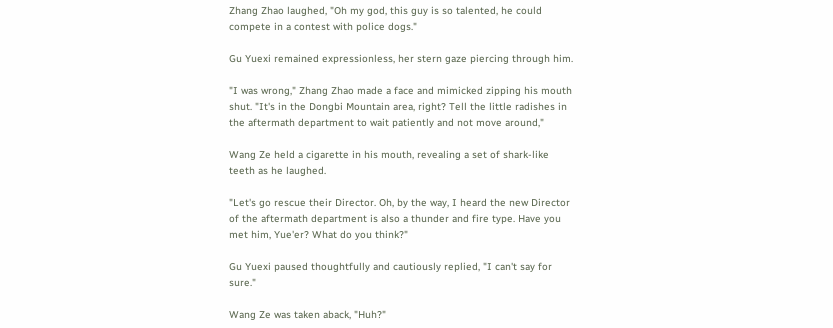Zhang Zhao laughed, "Oh my god, this guy is so talented, he could compete in a contest with police dogs."

Gu Yuexi remained expressionless, her stern gaze piercing through him.

"I was wrong," Zhang Zhao made a face and mimicked zipping his mouth shut. "It's in the Dongbi Mountain area, right? Tell the little radishes in the aftermath department to wait patiently and not move around,"

Wang Ze held a cigarette in his mouth, revealing a set of shark-like teeth as he laughed.

"Let's go rescue their Director. Oh, by the way, I heard the new Director of the aftermath department is also a thunder and fire type. Have you met him, Yue'er? What do you think?"

Gu Yuexi paused thoughtfully and cautiously replied, "I can't say for sure."

Wang Ze was taken aback, "Huh?"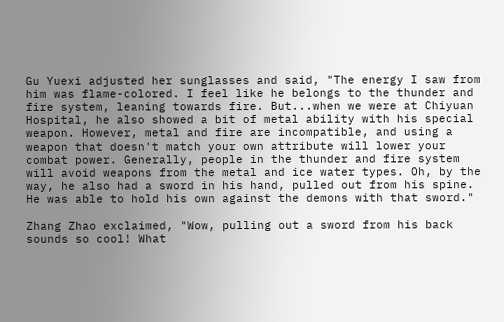Gu Yuexi adjusted her sunglasses and said, "The energy I saw from him was flame-colored. I feel like he belongs to the thunder and fire system, leaning towards fire. But...when we were at Chiyuan Hospital, he also showed a bit of metal ability with his special weapon. However, metal and fire are incompatible, and using a weapon that doesn't match your own attribute will lower your combat power. Generally, people in the thunder and fire system will avoid weapons from the metal and ice water types. Oh, by the way, he also had a sword in his hand, pulled out from his spine. He was able to hold his own against the demons with that sword."

Zhang Zhao exclaimed, "Wow, pulling out a sword from his back sounds so cool! What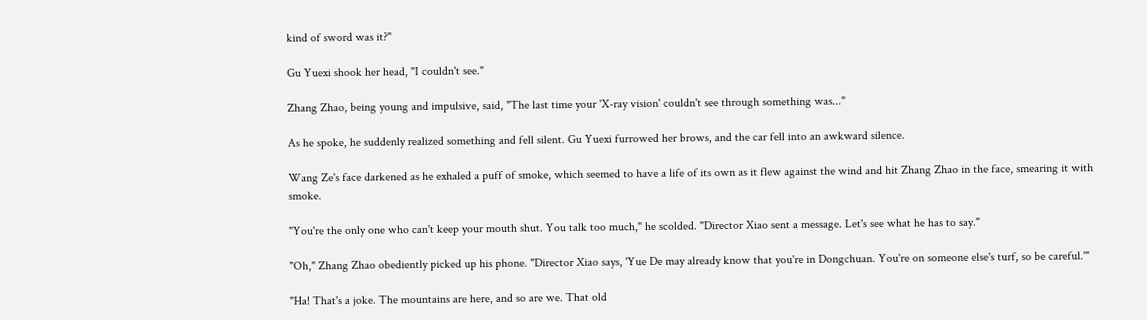kind of sword was it?"

Gu Yuexi shook her head, "I couldn't see."

Zhang Zhao, being young and impulsive, said, "The last time your 'X-ray vision' couldn't see through something was..."

As he spoke, he suddenly realized something and fell silent. Gu Yuexi furrowed her brows, and the car fell into an awkward silence.

Wang Ze's face darkened as he exhaled a puff of smoke, which seemed to have a life of its own as it flew against the wind and hit Zhang Zhao in the face, smearing it with smoke.

"You're the only one who can't keep your mouth shut. You talk too much," he scolded. "Director Xiao sent a message. Let's see what he has to say."

"Oh," Zhang Zhao obediently picked up his phone. "Director Xiao says, 'Yue De may already know that you're in Dongchuan. You're on someone else's turf, so be careful.'"

"Ha! That's a joke. The mountains are here, and so are we. That old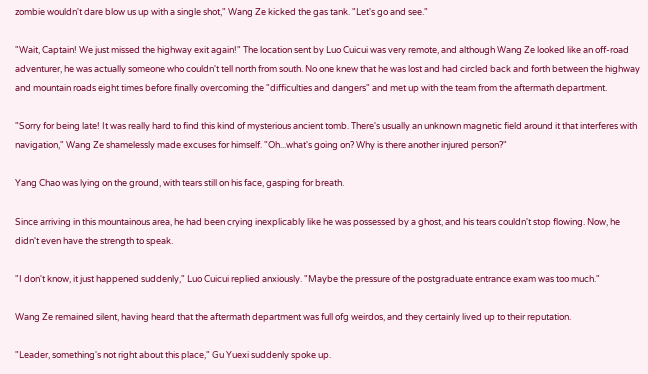zombie wouldn't dare blow us up with a single shot," Wang Ze kicked the gas tank. "Let's go and see."

"Wait, Captain! We just missed the highway exit again!" The location sent by Luo Cuicui was very remote, and although Wang Ze looked like an off-road adventurer, he was actually someone who couldn't tell north from south. No one knew that he was lost and had circled back and forth between the highway and mountain roads eight times before finally overcoming the "difficulties and dangers" and met up with the team from the aftermath department.

"Sorry for being late! It was really hard to find this kind of mysterious ancient tomb. There's usually an unknown magnetic field around it that interferes with navigation," Wang Ze shamelessly made excuses for himself. "Oh...what's going on? Why is there another injured person?"

Yang Chao was lying on the ground, with tears still on his face, gasping for breath.

Since arriving in this mountainous area, he had been crying inexplicably like he was possessed by a ghost, and his tears couldn't stop flowing. Now, he didn't even have the strength to speak.

"I don't know, it just happened suddenly," Luo Cuicui replied anxiously. "Maybe the pressure of the postgraduate entrance exam was too much."

Wang Ze remained silent, having heard that the aftermath department was full ofg weirdos, and they certainly lived up to their reputation.

"Leader, something's not right about this place," Gu Yuexi suddenly spoke up.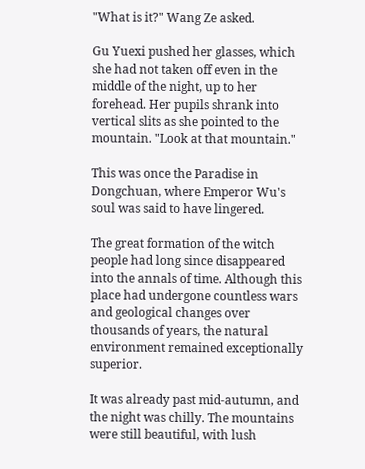"What is it?" Wang Ze asked.

Gu Yuexi pushed her glasses, which she had not taken off even in the middle of the night, up to her forehead. Her pupils shrank into vertical slits as she pointed to the mountain. "Look at that mountain."

This was once the Paradise in Dongchuan, where Emperor Wu's soul was said to have lingered.

The great formation of the witch people had long since disappeared into the annals of time. Although this place had undergone countless wars and geological changes over thousands of years, the natural environment remained exceptionally superior.

It was already past mid-autumn, and the night was chilly. The mountains were still beautiful, with lush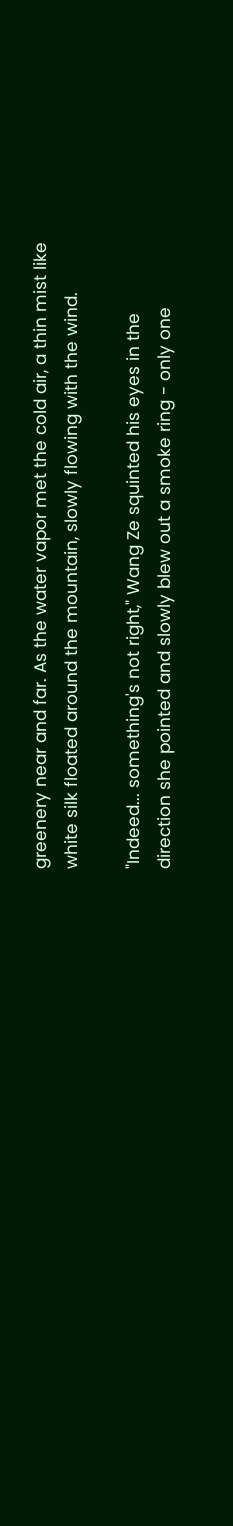greenery near and far. As the water vapor met the cold air, a thin mist like white silk floated around the mountain, slowly flowing with the wind.

"Indeed... something's not right," Wang Ze squinted his eyes in the direction she pointed and slowly blew out a smoke ring - only one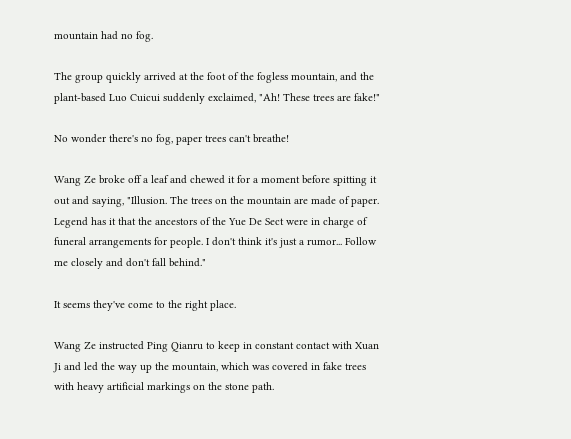mountain had no fog.

The group quickly arrived at the foot of the fogless mountain, and the plant-based Luo Cuicui suddenly exclaimed, "Ah! These trees are fake!"

No wonder there's no fog, paper trees can't breathe!

Wang Ze broke off a leaf and chewed it for a moment before spitting it out and saying, "Illusion. The trees on the mountain are made of paper. Legend has it that the ancestors of the Yue De Sect were in charge of funeral arrangements for people. I don't think it's just a rumor... Follow me closely and don't fall behind."

It seems they've come to the right place.

Wang Ze instructed Ping Qianru to keep in constant contact with Xuan Ji and led the way up the mountain, which was covered in fake trees with heavy artificial markings on the stone path.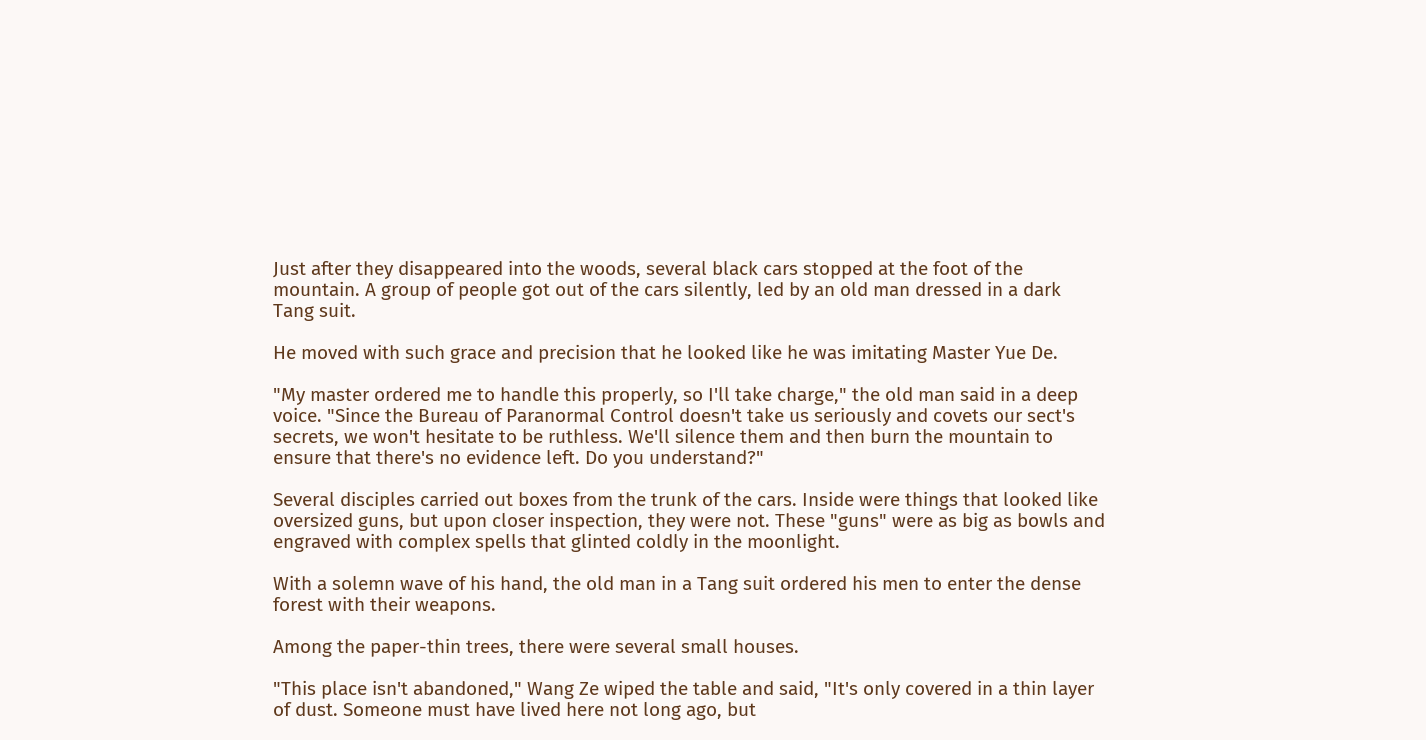Just after they disappeared into the woods, several black cars stopped at the foot of the mountain. A group of people got out of the cars silently, led by an old man dressed in a dark Tang suit.

He moved with such grace and precision that he looked like he was imitating Master Yue De.

"My master ordered me to handle this properly, so I'll take charge," the old man said in a deep voice. "Since the Bureau of Paranormal Control doesn't take us seriously and covets our sect's secrets, we won't hesitate to be ruthless. We'll silence them and then burn the mountain to ensure that there's no evidence left. Do you understand?"

Several disciples carried out boxes from the trunk of the cars. Inside were things that looked like oversized guns, but upon closer inspection, they were not. These "guns" were as big as bowls and engraved with complex spells that glinted coldly in the moonlight.

With a solemn wave of his hand, the old man in a Tang suit ordered his men to enter the dense forest with their weapons.

Among the paper-thin trees, there were several small houses.

"This place isn't abandoned," Wang Ze wiped the table and said, "It's only covered in a thin layer of dust. Someone must have lived here not long ago, but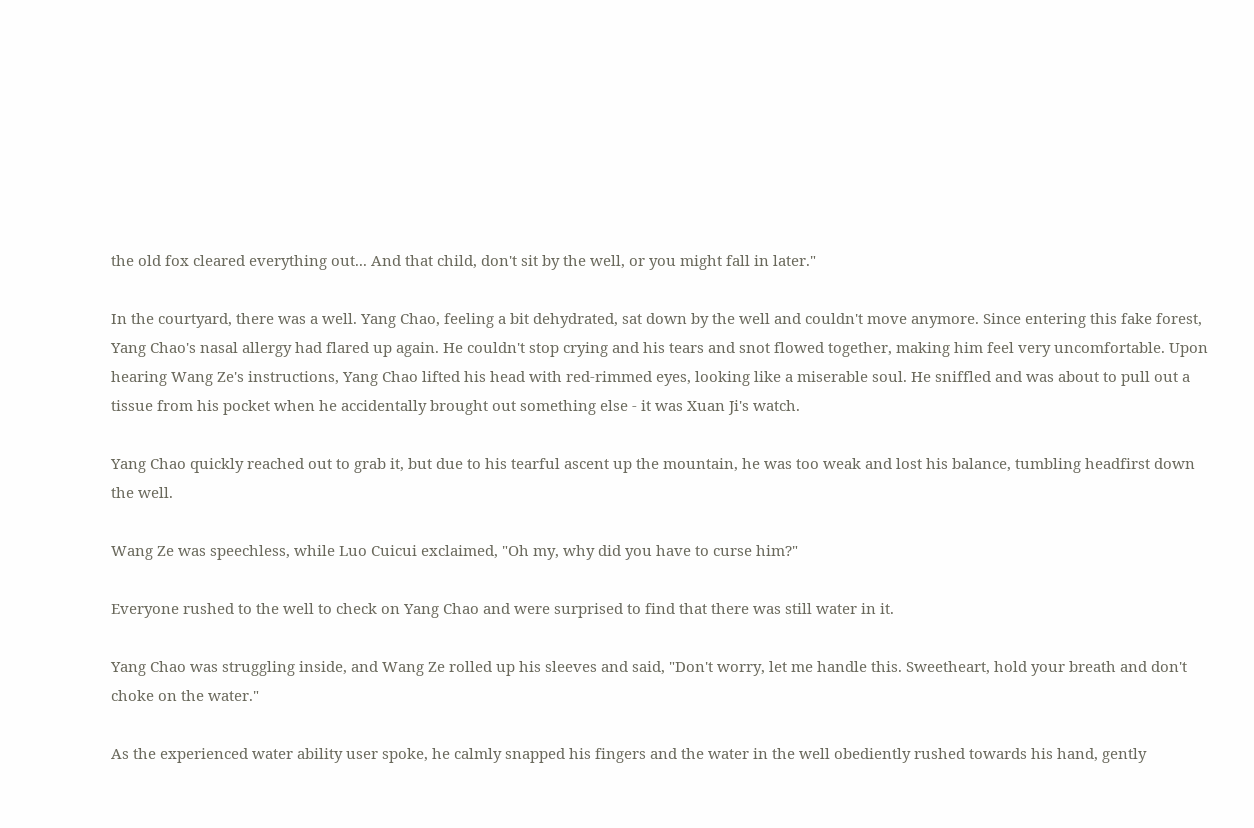the old fox cleared everything out... And that child, don't sit by the well, or you might fall in later."

In the courtyard, there was a well. Yang Chao, feeling a bit dehydrated, sat down by the well and couldn't move anymore. Since entering this fake forest, Yang Chao's nasal allergy had flared up again. He couldn't stop crying and his tears and snot flowed together, making him feel very uncomfortable. Upon hearing Wang Ze's instructions, Yang Chao lifted his head with red-rimmed eyes, looking like a miserable soul. He sniffled and was about to pull out a tissue from his pocket when he accidentally brought out something else - it was Xuan Ji's watch.

Yang Chao quickly reached out to grab it, but due to his tearful ascent up the mountain, he was too weak and lost his balance, tumbling headfirst down the well.

Wang Ze was speechless, while Luo Cuicui exclaimed, "Oh my, why did you have to curse him?"

Everyone rushed to the well to check on Yang Chao and were surprised to find that there was still water in it.

Yang Chao was struggling inside, and Wang Ze rolled up his sleeves and said, "Don't worry, let me handle this. Sweetheart, hold your breath and don't choke on the water."

As the experienced water ability user spoke, he calmly snapped his fingers and the water in the well obediently rushed towards his hand, gently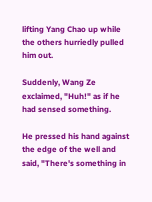lifting Yang Chao up while the others hurriedly pulled him out.

Suddenly, Wang Ze exclaimed, "Huh!" as if he had sensed something.

He pressed his hand against the edge of the well and said, "There's something in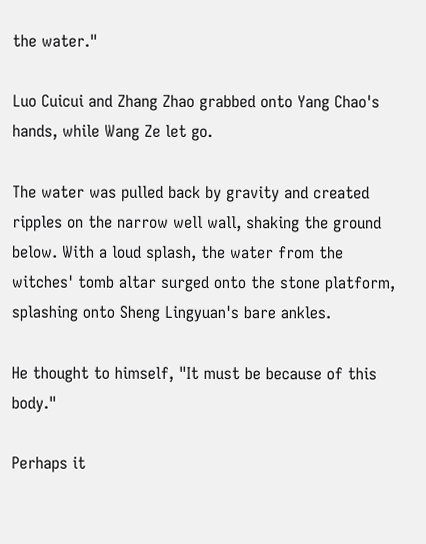the water."

Luo Cuicui and Zhang Zhao grabbed onto Yang Chao's hands, while Wang Ze let go.

The water was pulled back by gravity and created ripples on the narrow well wall, shaking the ground below. With a loud splash, the water from the witches' tomb altar surged onto the stone platform, splashing onto Sheng Lingyuan's bare ankles.

He thought to himself, "It must be because of this body."

Perhaps it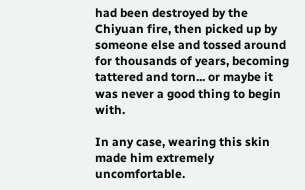had been destroyed by the Chiyuan fire, then picked up by someone else and tossed around for thousands of years, becoming tattered and torn... or maybe it was never a good thing to begin with.

In any case, wearing this skin made him extremely uncomfortable.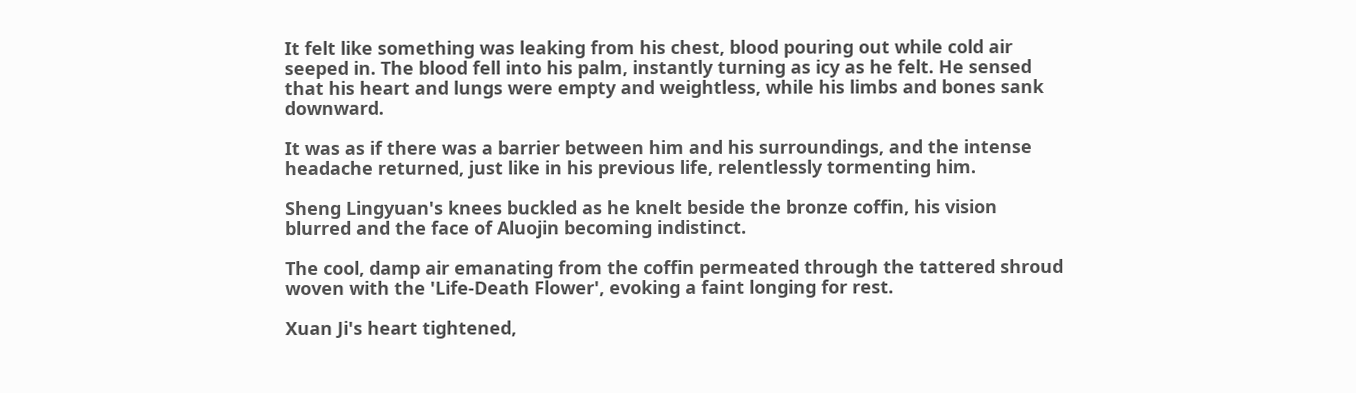It felt like something was leaking from his chest, blood pouring out while cold air seeped in. The blood fell into his palm, instantly turning as icy as he felt. He sensed that his heart and lungs were empty and weightless, while his limbs and bones sank downward.

It was as if there was a barrier between him and his surroundings, and the intense headache returned, just like in his previous life, relentlessly tormenting him.

Sheng Lingyuan's knees buckled as he knelt beside the bronze coffin, his vision blurred and the face of Aluojin becoming indistinct.

The cool, damp air emanating from the coffin permeated through the tattered shroud woven with the 'Life-Death Flower', evoking a faint longing for rest.

Xuan Ji's heart tightened,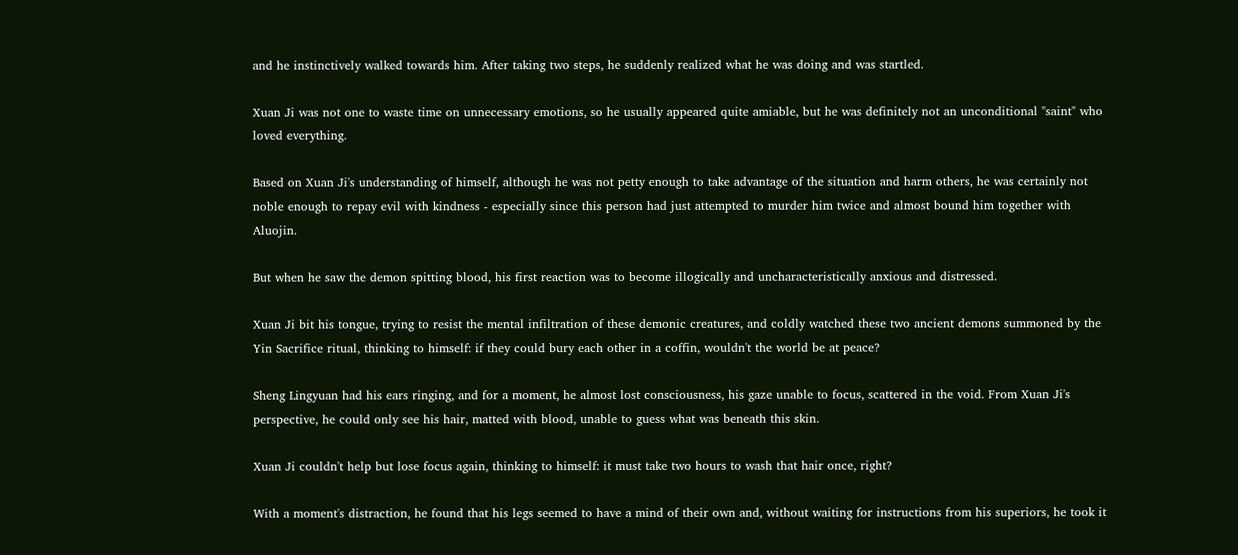and he instinctively walked towards him. After taking two steps, he suddenly realized what he was doing and was startled.

Xuan Ji was not one to waste time on unnecessary emotions, so he usually appeared quite amiable, but he was definitely not an unconditional "saint" who loved everything.

Based on Xuan Ji's understanding of himself, although he was not petty enough to take advantage of the situation and harm others, he was certainly not noble enough to repay evil with kindness - especially since this person had just attempted to murder him twice and almost bound him together with Aluojin.

But when he saw the demon spitting blood, his first reaction was to become illogically and uncharacteristically anxious and distressed.

Xuan Ji bit his tongue, trying to resist the mental infiltration of these demonic creatures, and coldly watched these two ancient demons summoned by the Yin Sacrifice ritual, thinking to himself: if they could bury each other in a coffin, wouldn't the world be at peace?

Sheng Lingyuan had his ears ringing, and for a moment, he almost lost consciousness, his gaze unable to focus, scattered in the void. From Xuan Ji's perspective, he could only see his hair, matted with blood, unable to guess what was beneath this skin.

Xuan Ji couldn't help but lose focus again, thinking to himself: it must take two hours to wash that hair once, right?

With a moment's distraction, he found that his legs seemed to have a mind of their own and, without waiting for instructions from his superiors, he took it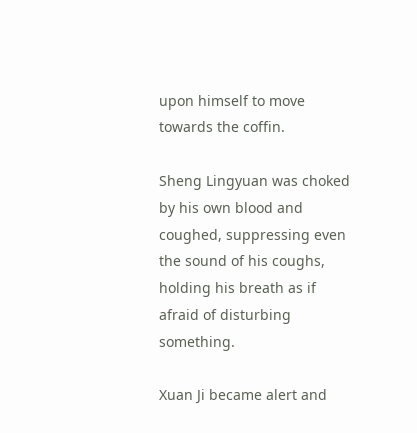upon himself to move towards the coffin.

Sheng Lingyuan was choked by his own blood and coughed, suppressing even the sound of his coughs, holding his breath as if afraid of disturbing something.

Xuan Ji became alert and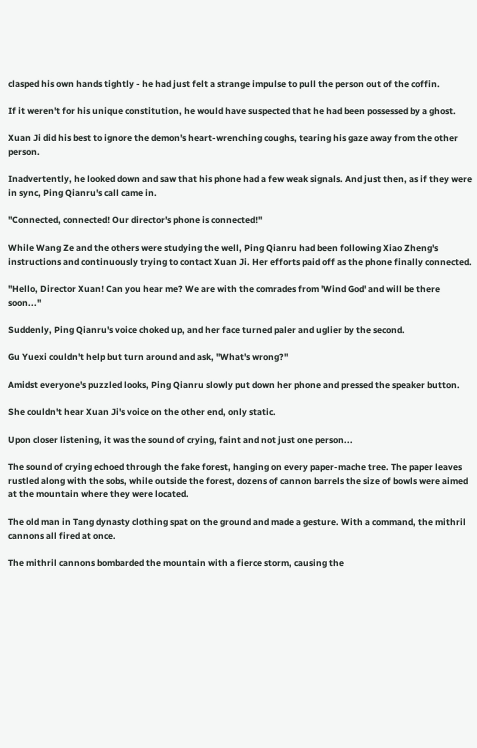clasped his own hands tightly - he had just felt a strange impulse to pull the person out of the coffin.

If it weren't for his unique constitution, he would have suspected that he had been possessed by a ghost.

Xuan Ji did his best to ignore the demon's heart-wrenching coughs, tearing his gaze away from the other person.

Inadvertently, he looked down and saw that his phone had a few weak signals. And just then, as if they were in sync, Ping Qianru's call came in.

"Connected, connected! Our director's phone is connected!"

While Wang Ze and the others were studying the well, Ping Qianru had been following Xiao Zheng's instructions and continuously trying to contact Xuan Ji. Her efforts paid off as the phone finally connected.

"Hello, Director Xuan! Can you hear me? We are with the comrades from 'Wind God' and will be there soon..."

Suddenly, Ping Qianru's voice choked up, and her face turned paler and uglier by the second.

Gu Yuexi couldn't help but turn around and ask, "What's wrong?"

Amidst everyone's puzzled looks, Ping Qianru slowly put down her phone and pressed the speaker button.

She couldn't hear Xuan Ji's voice on the other end, only static.

Upon closer listening, it was the sound of crying, faint and not just one person...

The sound of crying echoed through the fake forest, hanging on every paper-mache tree. The paper leaves rustled along with the sobs, while outside the forest, dozens of cannon barrels the size of bowls were aimed at the mountain where they were located.

The old man in Tang dynasty clothing spat on the ground and made a gesture. With a command, the mithril cannons all fired at once.

The mithril cannons bombarded the mountain with a fierce storm, causing the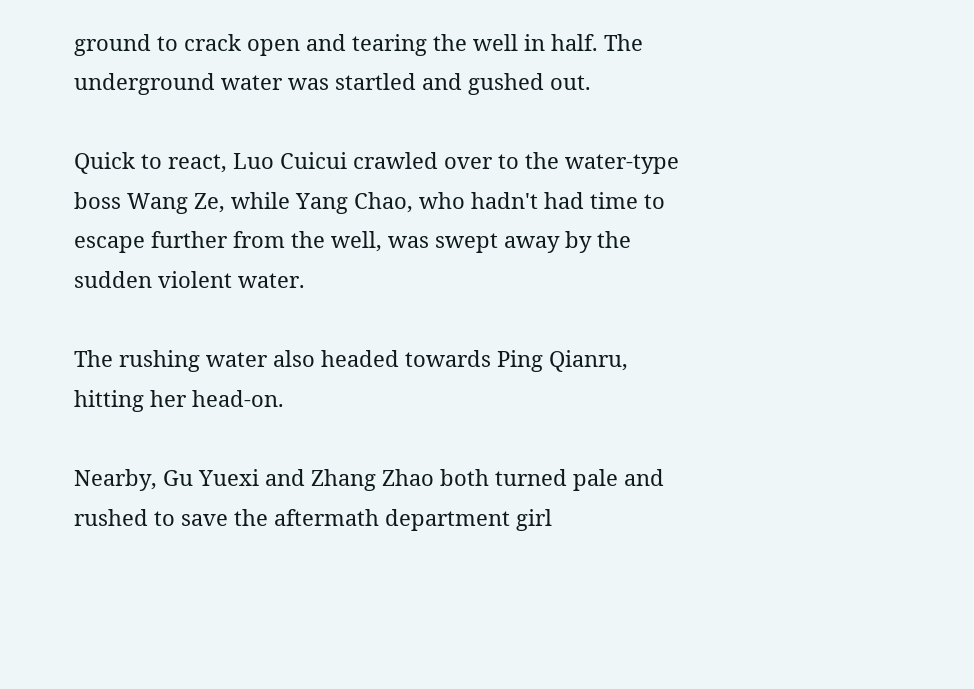ground to crack open and tearing the well in half. The underground water was startled and gushed out.

Quick to react, Luo Cuicui crawled over to the water-type boss Wang Ze, while Yang Chao, who hadn't had time to escape further from the well, was swept away by the sudden violent water.

The rushing water also headed towards Ping Qianru, hitting her head-on.

Nearby, Gu Yuexi and Zhang Zhao both turned pale and rushed to save the aftermath department girl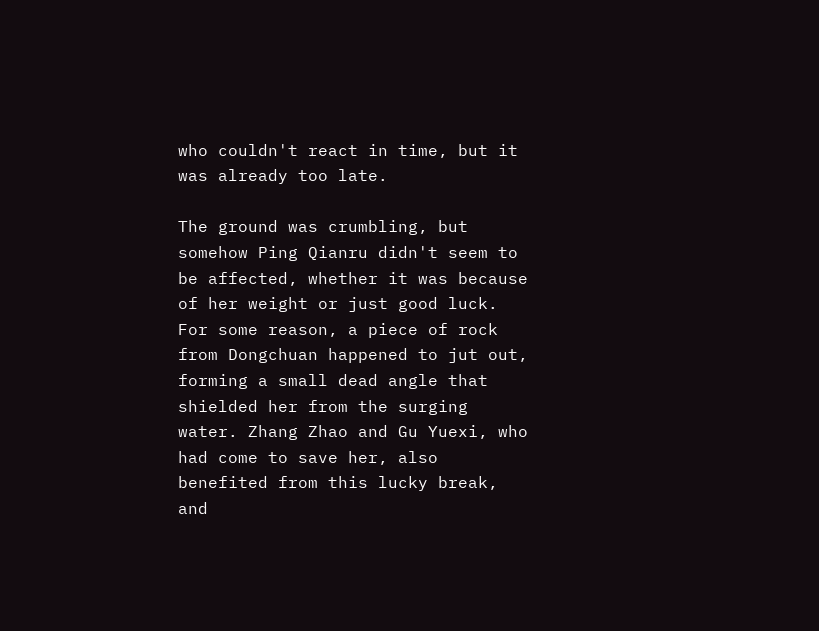who couldn't react in time, but it was already too late.

The ground was crumbling, but somehow Ping Qianru didn't seem to be affected, whether it was because of her weight or just good luck. For some reason, a piece of rock from Dongchuan happened to jut out, forming a small dead angle that shielded her from the surging water. Zhang Zhao and Gu Yuexi, who had come to save her, also benefited from this lucky break, and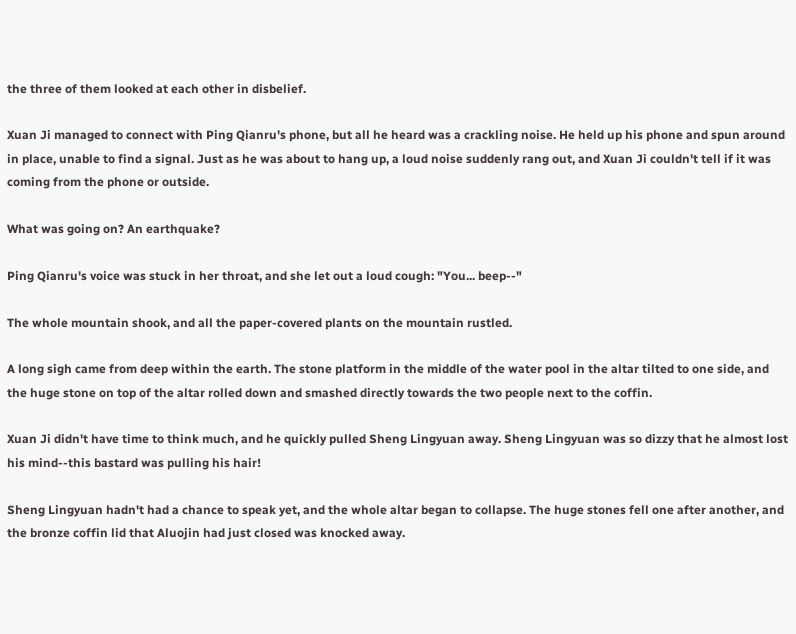the three of them looked at each other in disbelief.

Xuan Ji managed to connect with Ping Qianru's phone, but all he heard was a crackling noise. He held up his phone and spun around in place, unable to find a signal. Just as he was about to hang up, a loud noise suddenly rang out, and Xuan Ji couldn't tell if it was coming from the phone or outside.

What was going on? An earthquake?

Ping Qianru's voice was stuck in her throat, and she let out a loud cough: "You... beep--"

The whole mountain shook, and all the paper-covered plants on the mountain rustled.

A long sigh came from deep within the earth. The stone platform in the middle of the water pool in the altar tilted to one side, and the huge stone on top of the altar rolled down and smashed directly towards the two people next to the coffin.

Xuan Ji didn't have time to think much, and he quickly pulled Sheng Lingyuan away. Sheng Lingyuan was so dizzy that he almost lost his mind--this bastard was pulling his hair!

Sheng Lingyuan hadn't had a chance to speak yet, and the whole altar began to collapse. The huge stones fell one after another, and the bronze coffin lid that Aluojin had just closed was knocked away.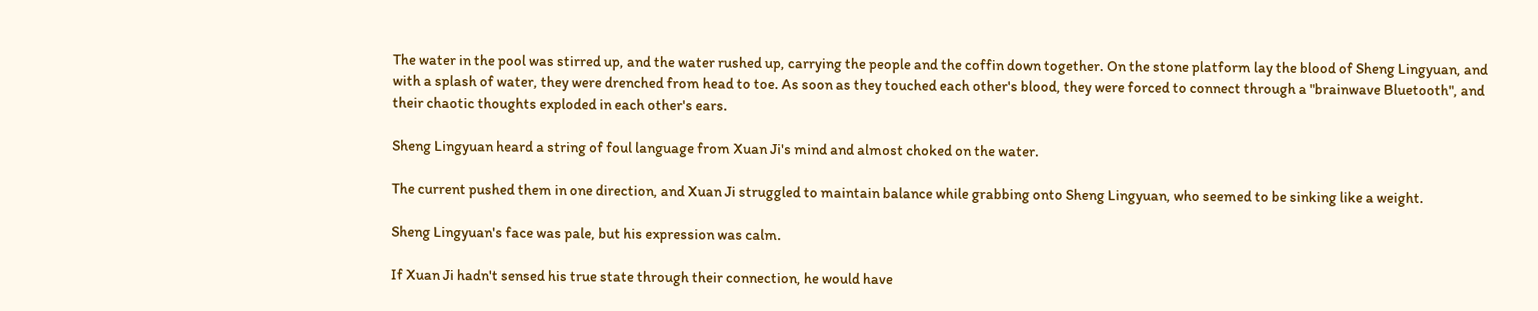The water in the pool was stirred up, and the water rushed up, carrying the people and the coffin down together. On the stone platform lay the blood of Sheng Lingyuan, and with a splash of water, they were drenched from head to toe. As soon as they touched each other's blood, they were forced to connect through a "brainwave Bluetooth", and their chaotic thoughts exploded in each other's ears.

Sheng Lingyuan heard a string of foul language from Xuan Ji's mind and almost choked on the water.

The current pushed them in one direction, and Xuan Ji struggled to maintain balance while grabbing onto Sheng Lingyuan, who seemed to be sinking like a weight.

Sheng Lingyuan's face was pale, but his expression was calm.

If Xuan Ji hadn't sensed his true state through their connection, he would have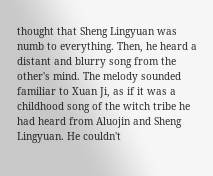thought that Sheng Lingyuan was numb to everything. Then, he heard a distant and blurry song from the other's mind. The melody sounded familiar to Xuan Ji, as if it was a childhood song of the witch tribe he had heard from Aluojin and Sheng Lingyuan. He couldn't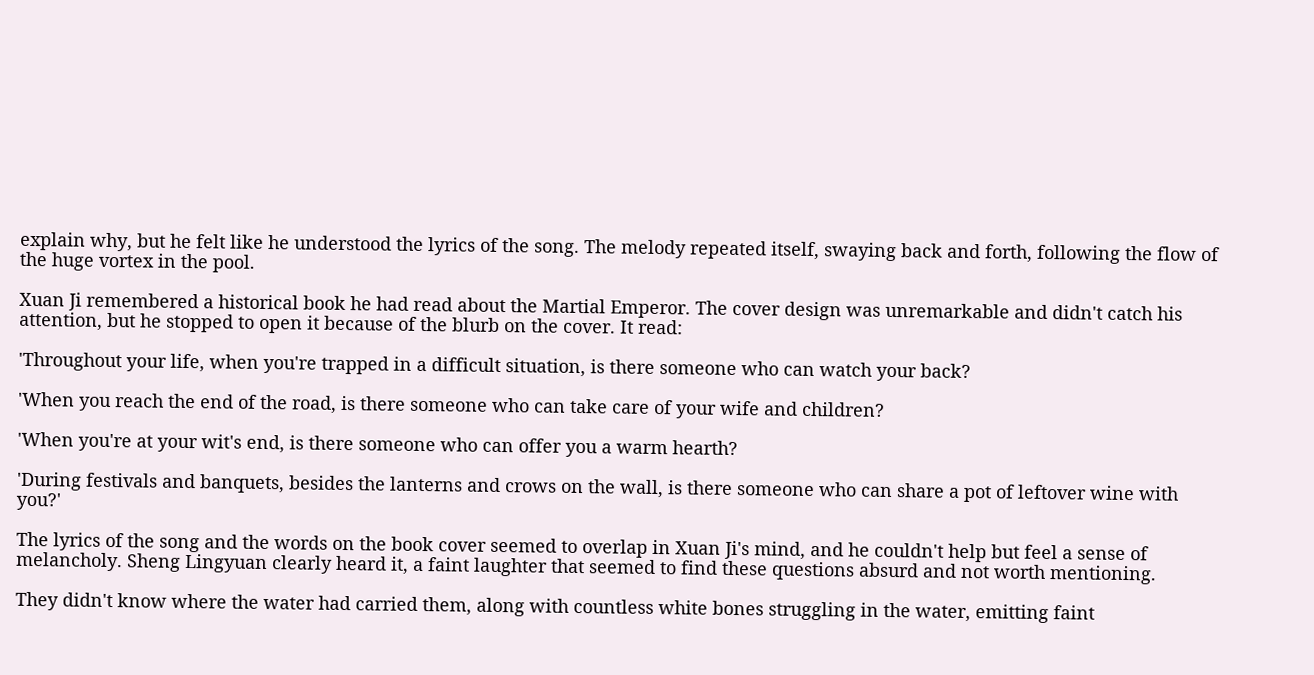explain why, but he felt like he understood the lyrics of the song. The melody repeated itself, swaying back and forth, following the flow of the huge vortex in the pool.

Xuan Ji remembered a historical book he had read about the Martial Emperor. The cover design was unremarkable and didn't catch his attention, but he stopped to open it because of the blurb on the cover. It read:

'Throughout your life, when you're trapped in a difficult situation, is there someone who can watch your back?

'When you reach the end of the road, is there someone who can take care of your wife and children?

'When you're at your wit's end, is there someone who can offer you a warm hearth?

'During festivals and banquets, besides the lanterns and crows on the wall, is there someone who can share a pot of leftover wine with you?'

The lyrics of the song and the words on the book cover seemed to overlap in Xuan Ji's mind, and he couldn't help but feel a sense of melancholy. Sheng Lingyuan clearly heard it, a faint laughter that seemed to find these questions absurd and not worth mentioning.

They didn't know where the water had carried them, along with countless white bones struggling in the water, emitting faint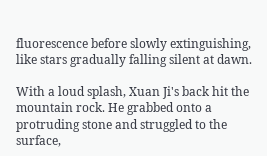fluorescence before slowly extinguishing, like stars gradually falling silent at dawn.

With a loud splash, Xuan Ji's back hit the mountain rock. He grabbed onto a protruding stone and struggled to the surface,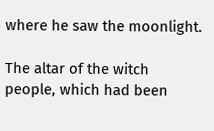where he saw the moonlight.

The altar of the witch people, which had been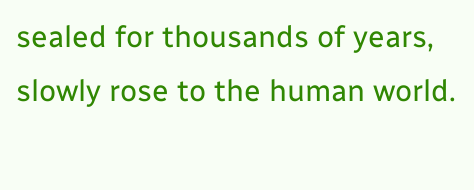sealed for thousands of years, slowly rose to the human world.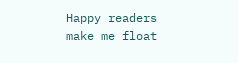Happy readers make me float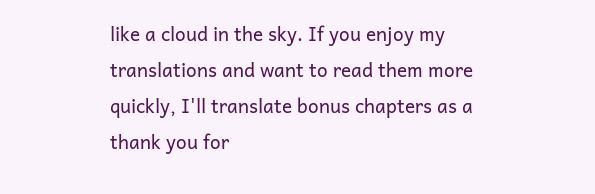like a cloud in the sky. If you enjoy my translations and want to read them more quickly, I'll translate bonus chapters as a thank you for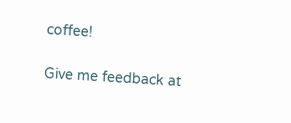coffee!

Give me feedback at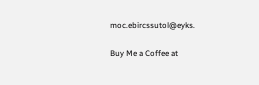moc.ebircssutol@eyks.

Buy Me a Coffee at